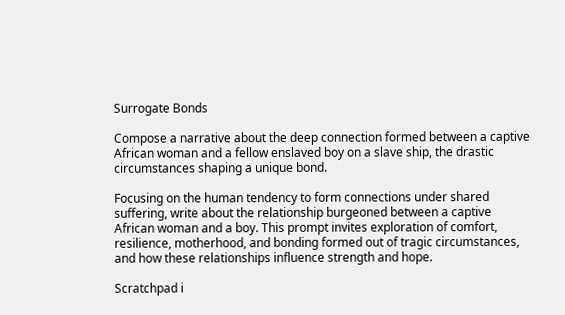Surrogate Bonds

Compose a narrative about the deep connection formed between a captive African woman and a fellow enslaved boy on a slave ship, the drastic circumstances shaping a unique bond.

Focusing on the human tendency to form connections under shared suffering, write about the relationship burgeoned between a captive African woman and a boy. This prompt invites exploration of comfort, resilience, motherhood, and bonding formed out of tragic circumstances, and how these relationships influence strength and hope.

Scratchpad ℹ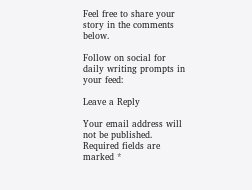Feel free to share your story in the comments below.

Follow on social for daily writing prompts in your feed:

Leave a Reply

Your email address will not be published. Required fields are marked *